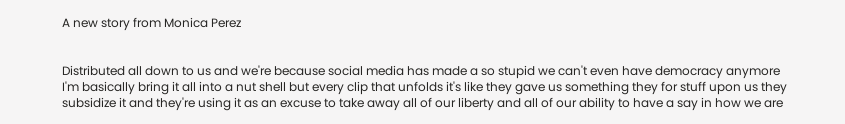A new story from Monica Perez


Distributed all down to us and we're because social media has made a so stupid we can't even have democracy anymore I'm basically bring it all into a nut shell but every clip that unfolds it's like they gave us something they for stuff upon us they subsidize it and they're using it as an excuse to take away all of our liberty and all of our ability to have a say in how we are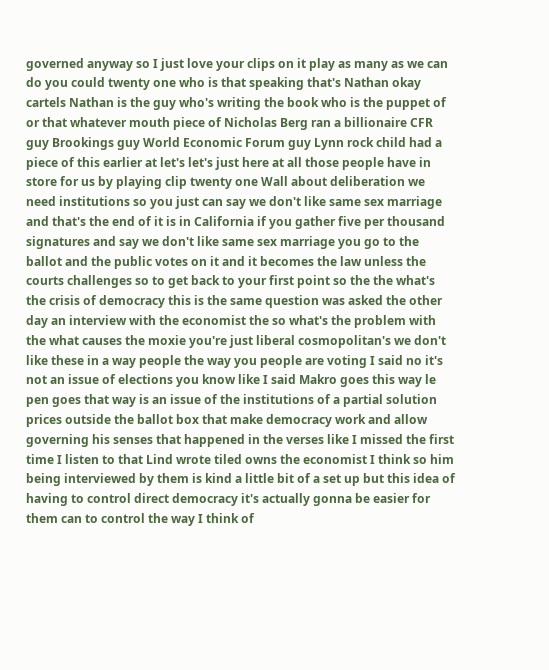governed anyway so I just love your clips on it play as many as we can do you could twenty one who is that speaking that's Nathan okay cartels Nathan is the guy who's writing the book who is the puppet of or that whatever mouth piece of Nicholas Berg ran a billionaire CFR guy Brookings guy World Economic Forum guy Lynn rock child had a piece of this earlier at let's let's just here at all those people have in store for us by playing clip twenty one Wall about deliberation we need institutions so you just can say we don't like same sex marriage and that's the end of it is in California if you gather five per thousand signatures and say we don't like same sex marriage you go to the ballot and the public votes on it and it becomes the law unless the courts challenges so to get back to your first point so the the what's the crisis of democracy this is the same question was asked the other day an interview with the economist the so what's the problem with the what causes the moxie you're just liberal cosmopolitan's we don't like these in a way people the way you people are voting I said no it's not an issue of elections you know like I said Makro goes this way le pen goes that way is an issue of the institutions of a partial solution prices outside the ballot box that make democracy work and allow governing his senses that happened in the verses like I missed the first time I listen to that Lind wrote tiled owns the economist I think so him being interviewed by them is kind a little bit of a set up but this idea of having to control direct democracy it's actually gonna be easier for them can to control the way I think of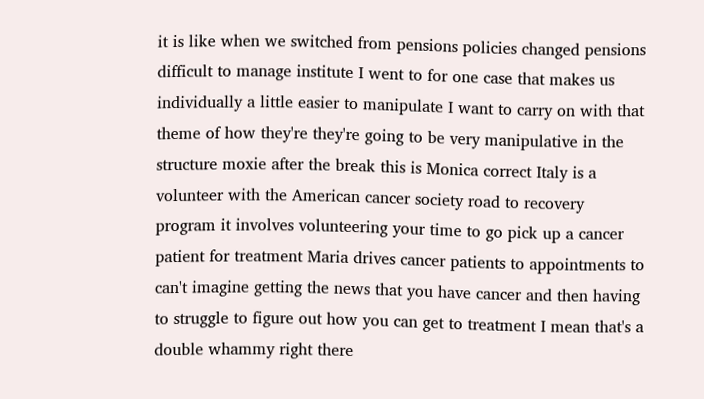it is like when we switched from pensions policies changed pensions difficult to manage institute I went to for one case that makes us individually a little easier to manipulate I want to carry on with that theme of how they're they're going to be very manipulative in the structure moxie after the break this is Monica correct Italy is a volunteer with the American cancer society road to recovery program it involves volunteering your time to go pick up a cancer patient for treatment Maria drives cancer patients to appointments to can't imagine getting the news that you have cancer and then having to struggle to figure out how you can get to treatment I mean that's a double whammy right there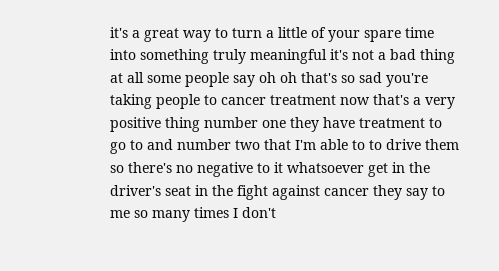it's a great way to turn a little of your spare time into something truly meaningful it's not a bad thing at all some people say oh oh that's so sad you're taking people to cancer treatment now that's a very positive thing number one they have treatment to go to and number two that I'm able to to drive them so there's no negative to it whatsoever get in the driver's seat in the fight against cancer they say to me so many times I don't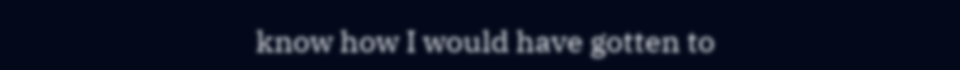know how I would have gotten to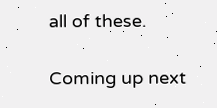all of these.

Coming up next